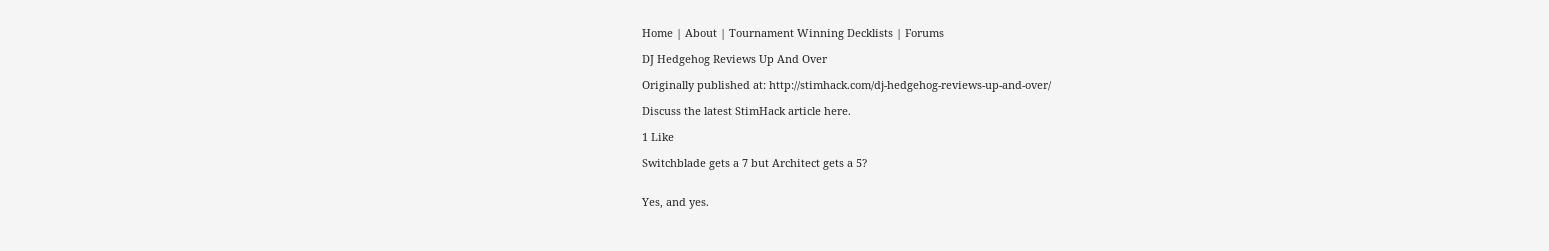Home | About | Tournament Winning Decklists | Forums

DJ Hedgehog Reviews Up And Over

Originally published at: http://stimhack.com/dj-hedgehog-reviews-up-and-over/

Discuss the latest StimHack article here.

1 Like

Switchblade gets a 7 but Architect gets a 5?


Yes, and yes.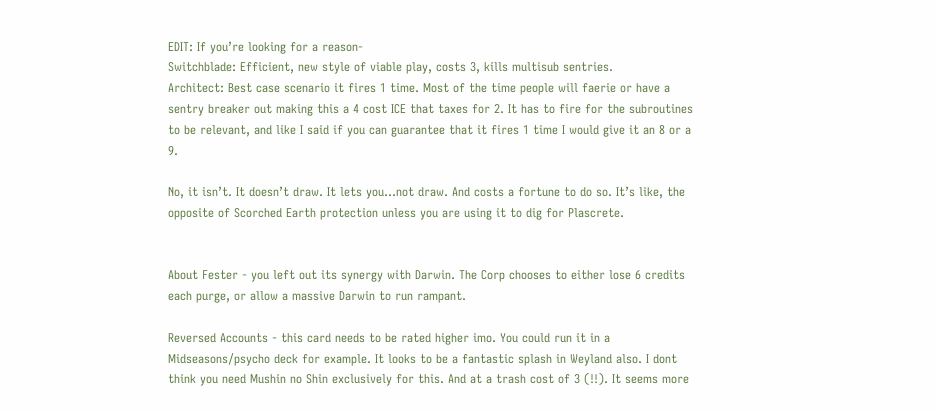EDIT: If you’re looking for a reason-
Switchblade: Efficient, new style of viable play, costs 3, kills multisub sentries.
Architect: Best case scenario it fires 1 time. Most of the time people will faerie or have a sentry breaker out making this a 4 cost ICE that taxes for 2. It has to fire for the subroutines to be relevant, and like I said if you can guarantee that it fires 1 time I would give it an 8 or a 9.

No, it isn’t. It doesn’t draw. It lets you…not draw. And costs a fortune to do so. It’s like, the opposite of Scorched Earth protection unless you are using it to dig for Plascrete.


About Fester - you left out its synergy with Darwin. The Corp chooses to either lose 6 credits each purge, or allow a massive Darwin to run rampant.

Reversed Accounts - this card needs to be rated higher imo. You could run it in a Midseasons/psycho deck for example. It looks to be a fantastic splash in Weyland also. I dont think you need Mushin no Shin exclusively for this. And at a trash cost of 3 (!!). It seems more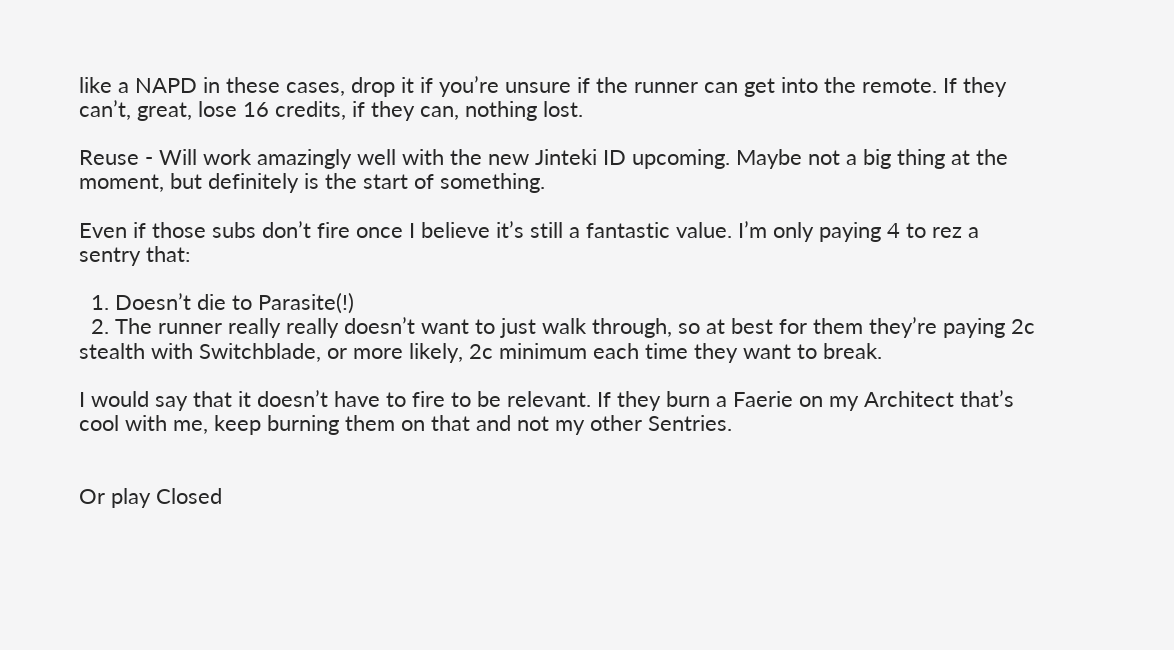like a NAPD in these cases, drop it if you’re unsure if the runner can get into the remote. If they can’t, great, lose 16 credits, if they can, nothing lost.

Reuse - Will work amazingly well with the new Jinteki ID upcoming. Maybe not a big thing at the moment, but definitely is the start of something.

Even if those subs don’t fire once I believe it’s still a fantastic value. I’m only paying 4 to rez a sentry that:

  1. Doesn’t die to Parasite(!)
  2. The runner really really doesn’t want to just walk through, so at best for them they’re paying 2c stealth with Switchblade, or more likely, 2c minimum each time they want to break.

I would say that it doesn’t have to fire to be relevant. If they burn a Faerie on my Architect that’s cool with me, keep burning them on that and not my other Sentries.


Or play Closed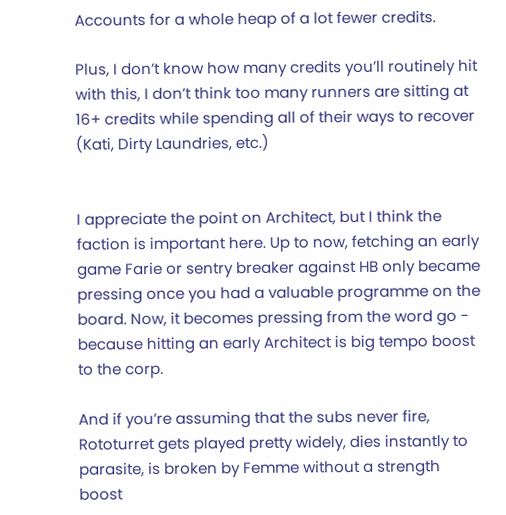Accounts for a whole heap of a lot fewer credits.

Plus, I don’t know how many credits you’ll routinely hit with this, I don’t think too many runners are sitting at 16+ credits while spending all of their ways to recover (Kati, Dirty Laundries, etc.)


I appreciate the point on Architect, but I think the faction is important here. Up to now, fetching an early game Farie or sentry breaker against HB only became pressing once you had a valuable programme on the board. Now, it becomes pressing from the word go - because hitting an early Architect is big tempo boost to the corp.

And if you’re assuming that the subs never fire, Rototurret gets played pretty widely, dies instantly to parasite, is broken by Femme without a strength boost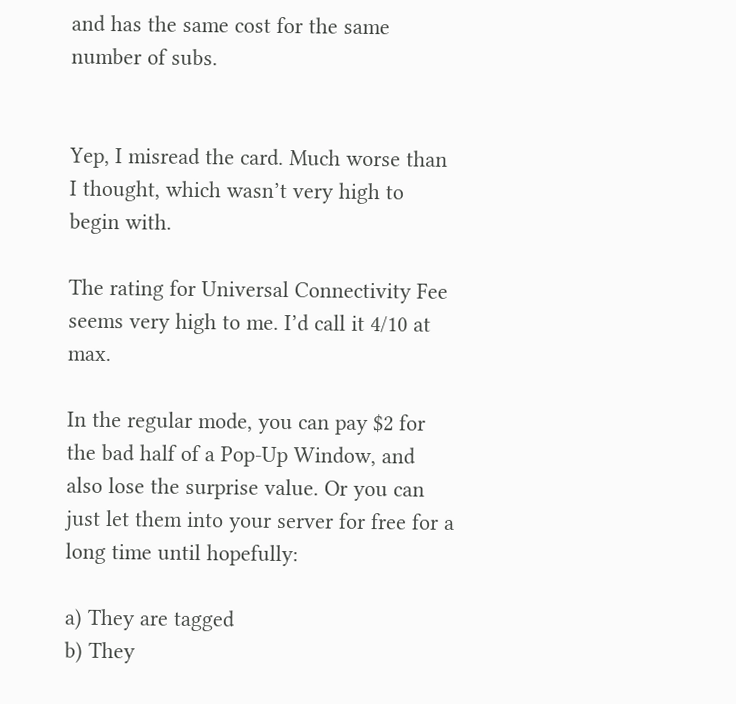and has the same cost for the same number of subs.


Yep, I misread the card. Much worse than I thought, which wasn’t very high to begin with.

The rating for Universal Connectivity Fee seems very high to me. I’d call it 4/10 at max.

In the regular mode, you can pay $2 for the bad half of a Pop-Up Window, and also lose the surprise value. Or you can just let them into your server for free for a long time until hopefully:

a) They are tagged
b) They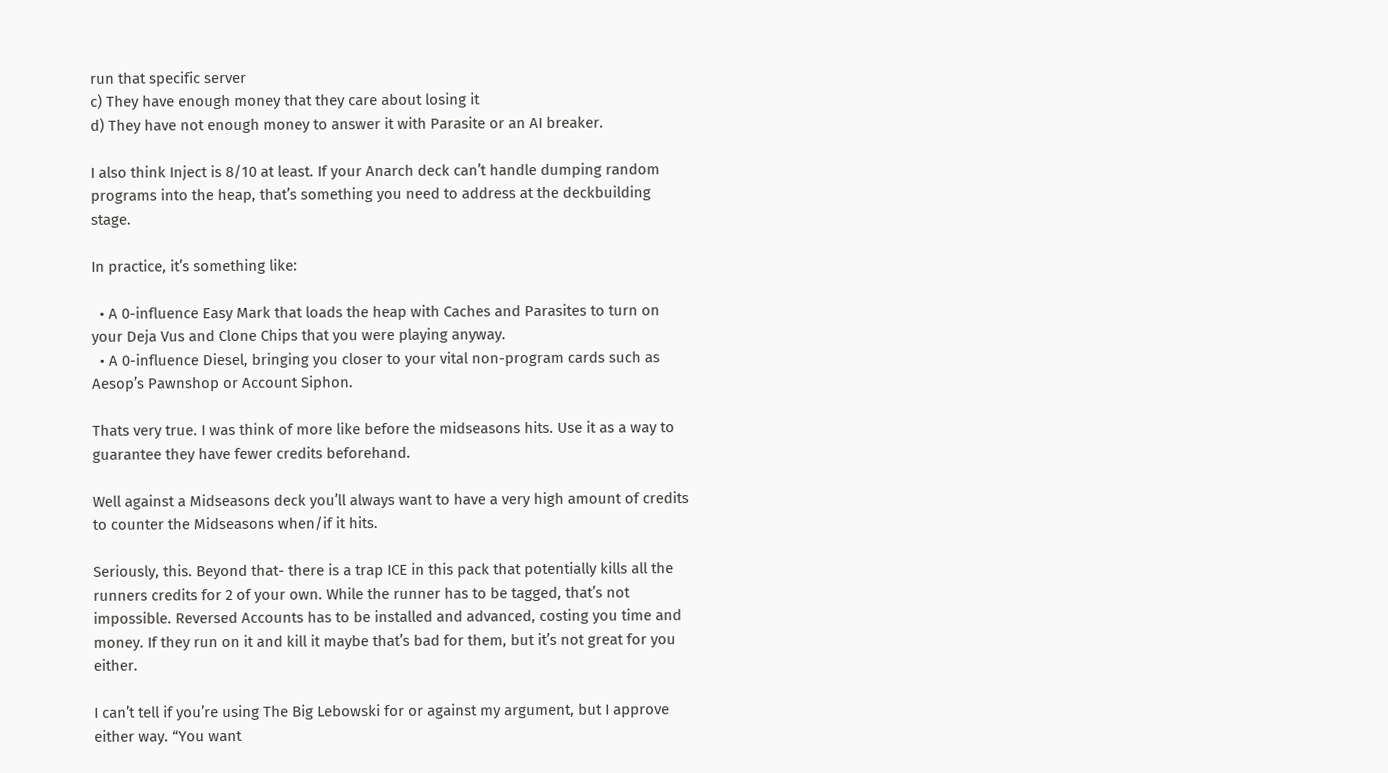run that specific server
c) They have enough money that they care about losing it
d) They have not enough money to answer it with Parasite or an AI breaker.

I also think Inject is 8/10 at least. If your Anarch deck can’t handle dumping random programs into the heap, that’s something you need to address at the deckbuilding stage.

In practice, it’s something like:

  • A 0-influence Easy Mark that loads the heap with Caches and Parasites to turn on your Deja Vus and Clone Chips that you were playing anyway.
  • A 0-influence Diesel, bringing you closer to your vital non-program cards such as Aesop’s Pawnshop or Account Siphon.

Thats very true. I was think of more like before the midseasons hits. Use it as a way to guarantee they have fewer credits beforehand.

Well against a Midseasons deck you’ll always want to have a very high amount of credits to counter the Midseasons when/if it hits.

Seriously, this. Beyond that- there is a trap ICE in this pack that potentially kills all the runners credits for 2 of your own. While the runner has to be tagged, that’s not impossible. Reversed Accounts has to be installed and advanced, costing you time and money. If they run on it and kill it maybe that’s bad for them, but it’s not great for you either.

I can’t tell if you’re using The Big Lebowski for or against my argument, but I approve either way. “You want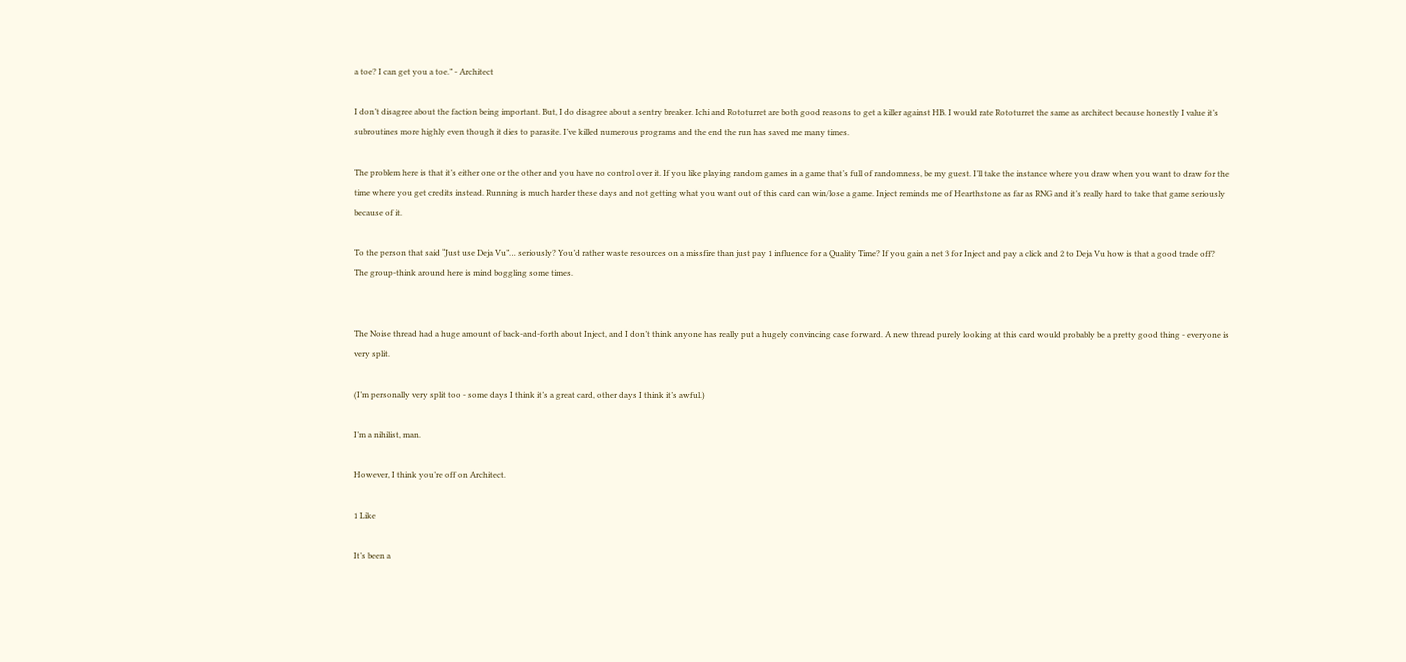a toe? I can get you a toe.” - Architect

I don’t disagree about the faction being important. But, I do disagree about a sentry breaker. Ichi and Rototurret are both good reasons to get a killer against HB. I would rate Rototurret the same as architect because honestly I value it’s subroutines more highly even though it dies to parasite. I’ve killed numerous programs and the end the run has saved me many times.

The problem here is that it’s either one or the other and you have no control over it. If you like playing random games in a game that’s full of randomness, be my guest. I’ll take the instance where you draw when you want to draw for the time where you get credits instead. Running is much harder these days and not getting what you want out of this card can win/lose a game. Inject reminds me of Hearthstone as far as RNG and it’s really hard to take that game seriously because of it.

To the person that said “Just use Deja Vu”… seriously? You’d rather waste resources on a missfire than just pay 1 influence for a Quality Time? If you gain a net 3 for Inject and pay a click and 2 to Deja Vu how is that a good trade off? The group-think around here is mind boggling some times.


The Noise thread had a huge amount of back-and-forth about Inject, and I don’t think anyone has really put a hugely convincing case forward. A new thread purely looking at this card would probably be a pretty good thing - everyone is very split.

(I’m personally very split too - some days I think it’s a great card, other days I think it’s awful.)

I’m a nihilist, man.

However, I think you’re off on Architect.

1 Like

It’s been a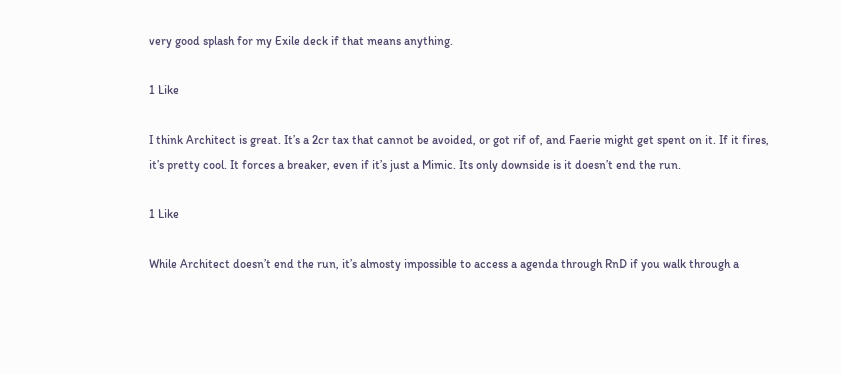very good splash for my Exile deck if that means anything.

1 Like

I think Architect is great. It’s a 2cr tax that cannot be avoided, or got rif of, and Faerie might get spent on it. If it fires, it’s pretty cool. It forces a breaker, even if it’s just a Mimic. Its only downside is it doesn’t end the run.

1 Like

While Architect doesn’t end the run, it’s almosty impossible to access a agenda through RnD if you walk through a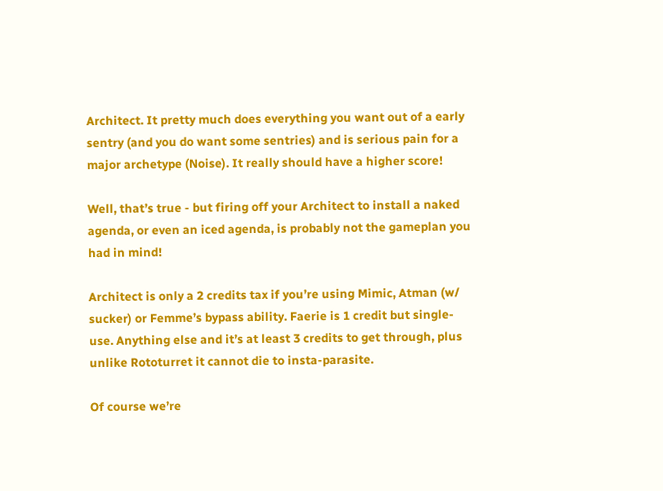Architect. It pretty much does everything you want out of a early sentry (and you do want some sentries) and is serious pain for a major archetype (Noise). It really should have a higher score!

Well, that’s true - but firing off your Architect to install a naked agenda, or even an iced agenda, is probably not the gameplan you had in mind!

Architect is only a 2 credits tax if you’re using Mimic, Atman (w/ sucker) or Femme’s bypass ability. Faerie is 1 credit but single-use. Anything else and it’s at least 3 credits to get through, plus unlike Rototurret it cannot die to insta-parasite.

Of course we’re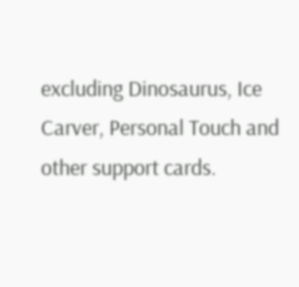excluding Dinosaurus, Ice Carver, Personal Touch and other support cards.